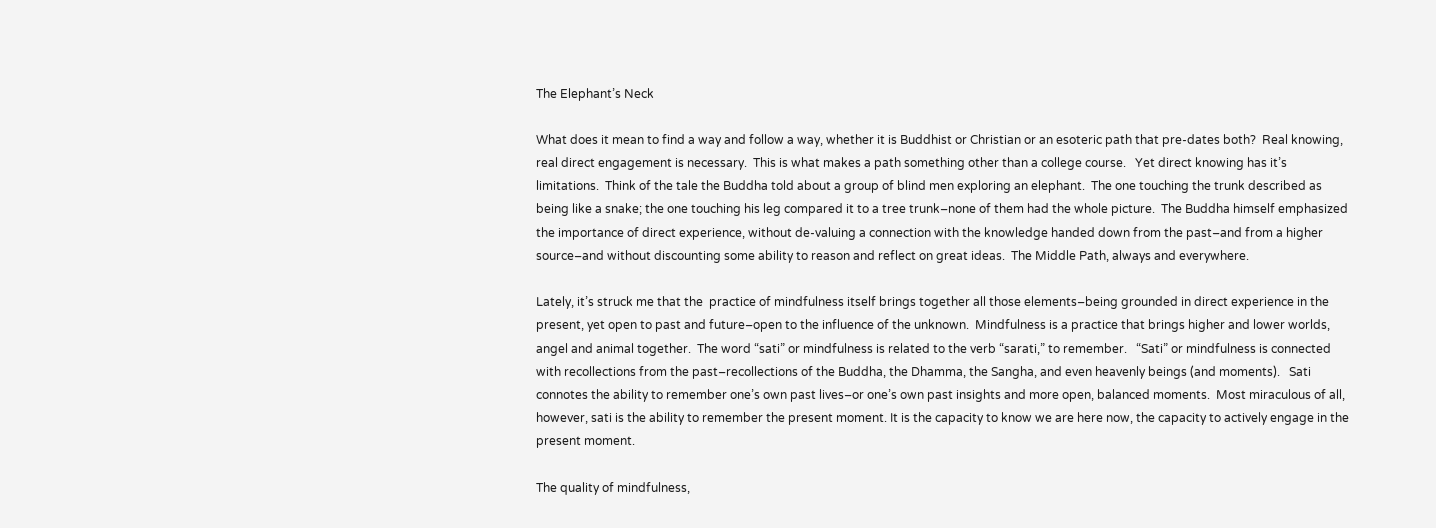The Elephant’s Neck

What does it mean to find a way and follow a way, whether it is Buddhist or Christian or an esoteric path that pre-dates both?  Real knowing, real direct engagement is necessary.  This is what makes a path something other than a college course.   Yet direct knowing has it’s limitations.  Think of the tale the Buddha told about a group of blind men exploring an elephant.  The one touching the trunk described as being like a snake; the one touching his leg compared it to a tree trunk–none of them had the whole picture.  The Buddha himself emphasized the importance of direct experience, without de-valuing a connection with the knowledge handed down from the past–and from a higher source–and without discounting some ability to reason and reflect on great ideas.  The Middle Path, always and everywhere.

Lately, it’s struck me that the  practice of mindfulness itself brings together all those elements–being grounded in direct experience in the present, yet open to past and future–open to the influence of the unknown.  Mindfulness is a practice that brings higher and lower worlds, angel and animal together.  The word “sati” or mindfulness is related to the verb “sarati,” to remember.   “Sati” or mindfulness is connected with recollections from the past–recollections of the Buddha, the Dhamma, the Sangha, and even heavenly beings (and moments).   Sati connotes the ability to remember one’s own past lives–or one’s own past insights and more open, balanced moments.  Most miraculous of all, however, sati is the ability to remember the present moment. It is the capacity to know we are here now, the capacity to actively engage in the present moment.

The quality of mindfulness,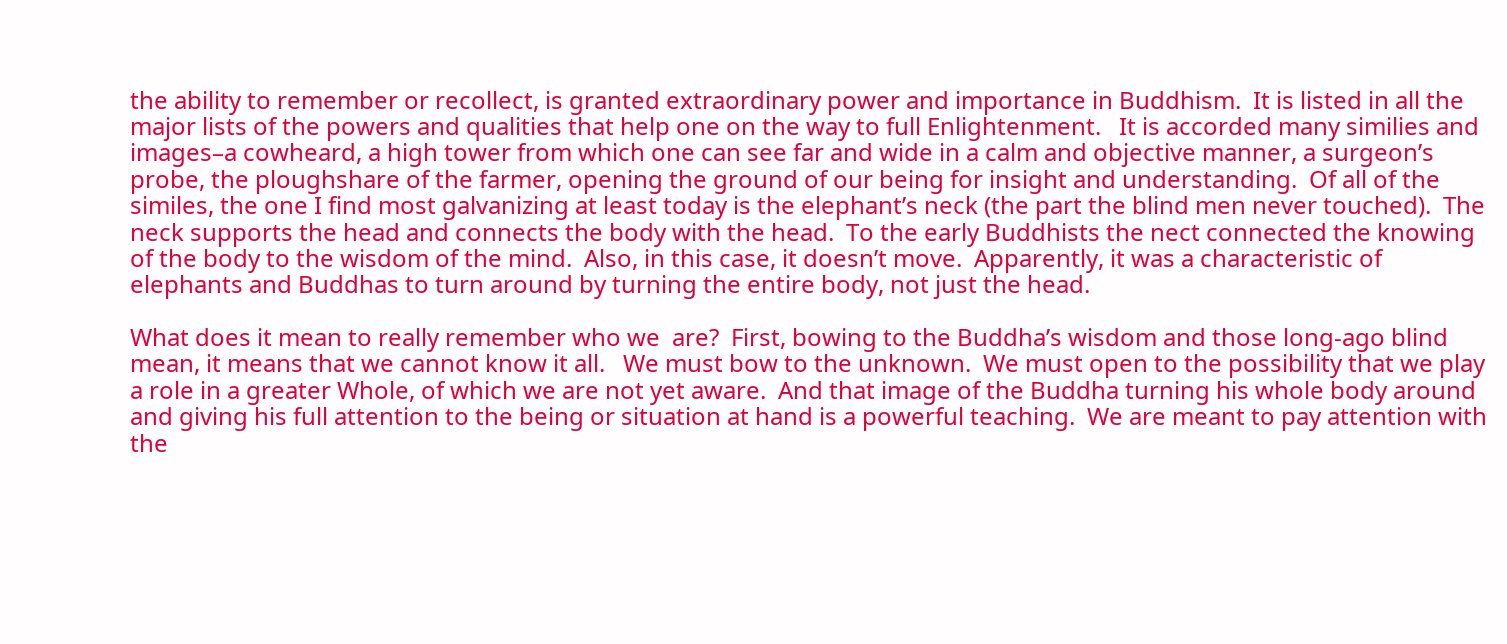the ability to remember or recollect, is granted extraordinary power and importance in Buddhism.  It is listed in all the major lists of the powers and qualities that help one on the way to full Enlightenment.   It is accorded many similies and images–a cowheard, a high tower from which one can see far and wide in a calm and objective manner, a surgeon’s probe, the ploughshare of the farmer, opening the ground of our being for insight and understanding.  Of all of the similes, the one I find most galvanizing at least today is the elephant’s neck (the part the blind men never touched).  The neck supports the head and connects the body with the head.  To the early Buddhists the nect connected the knowing of the body to the wisdom of the mind.  Also, in this case, it doesn’t move.  Apparently, it was a characteristic of elephants and Buddhas to turn around by turning the entire body, not just the head.

What does it mean to really remember who we  are?  First, bowing to the Buddha’s wisdom and those long-ago blind mean, it means that we cannot know it all.   We must bow to the unknown.  We must open to the possibility that we play a role in a greater Whole, of which we are not yet aware.  And that image of the Buddha turning his whole body around and giving his full attention to the being or situation at hand is a powerful teaching.  We are meant to pay attention with the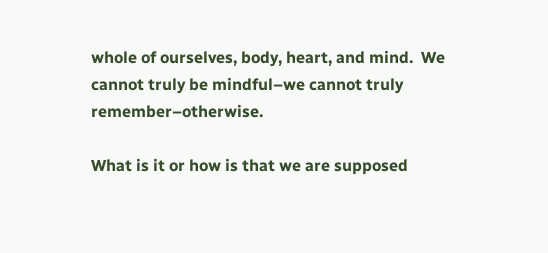whole of ourselves, body, heart, and mind.  We cannot truly be mindful–we cannot truly remember–otherwise.

What is it or how is that we are supposed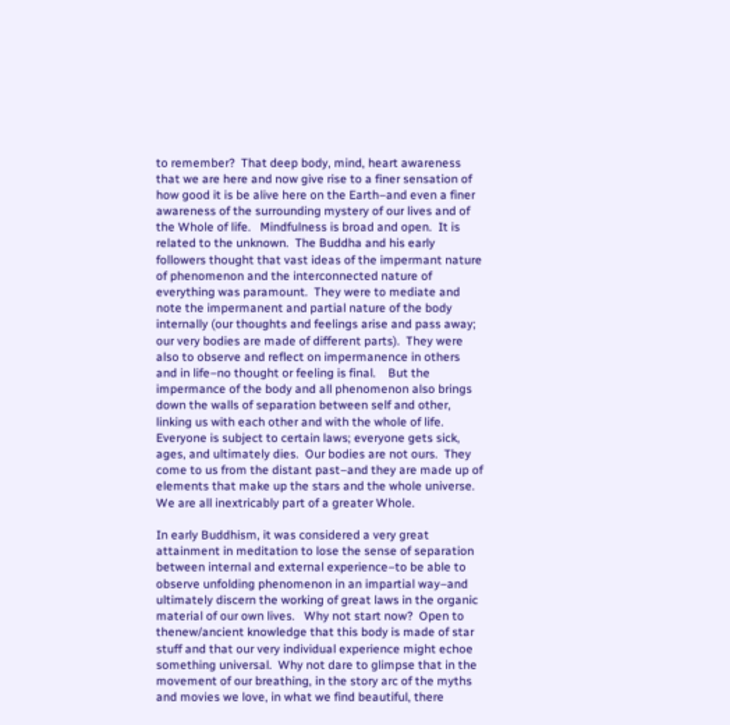to remember?  That deep body, mind, heart awareness that we are here and now give rise to a finer sensation of how good it is be alive here on the Earth–and even a finer awareness of the surrounding mystery of our lives and of the Whole of life.   Mindfulness is broad and open.  It is related to the unknown.  The Buddha and his early followers thought that vast ideas of the impermant nature of phenomenon and the interconnected nature of everything was paramount.  They were to mediate and note the impermanent and partial nature of the body internally (our thoughts and feelings arise and pass away; our very bodies are made of different parts).  They were also to observe and reflect on impermanence in others and in life–no thought or feeling is final.    But the impermance of the body and all phenomenon also brings down the walls of separation between self and other, linking us with each other and with the whole of life.   Everyone is subject to certain laws; everyone gets sick, ages, and ultimately dies.  Our bodies are not ours.  They come to us from the distant past–and they are made up of elements that make up the stars and the whole universe.  We are all inextricably part of a greater Whole.

In early Buddhism, it was considered a very great attainment in meditation to lose the sense of separation between internal and external experience–to be able to observe unfolding phenomenon in an impartial way–and ultimately discern the working of great laws in the organic material of our own lives.   Why not start now?  Open to thenew/ancient knowledge that this body is made of star stuff and that our very individual experience might echoe something universal.  Why not dare to glimpse that in the movement of our breathing, in the story arc of the myths and movies we love, in what we find beautiful, there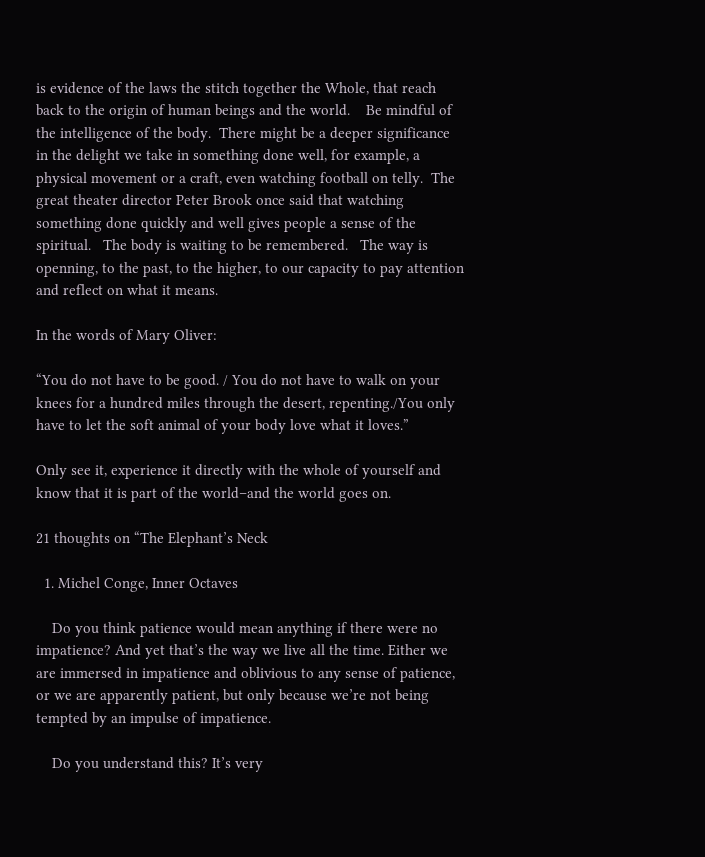is evidence of the laws the stitch together the Whole, that reach back to the origin of human beings and the world.    Be mindful of the intelligence of the body.  There might be a deeper significance in the delight we take in something done well, for example, a physical movement or a craft, even watching football on telly.  The great theater director Peter Brook once said that watching something done quickly and well gives people a sense of the spiritual.   The body is waiting to be remembered.   The way is openning, to the past, to the higher, to our capacity to pay attention and reflect on what it means.

In the words of Mary Oliver:

“You do not have to be good. / You do not have to walk on your knees for a hundred miles through the desert, repenting./You only have to let the soft animal of your body love what it loves.”

Only see it, experience it directly with the whole of yourself and know that it is part of the world–and the world goes on.

21 thoughts on “The Elephant’s Neck

  1. Michel Conge, Inner Octaves

    Do you think patience would mean anything if there were no impatience? And yet that’s the way we live all the time. Either we are immersed in impatience and oblivious to any sense of patience, or we are apparently patient, but only because we’re not being tempted by an impulse of impatience.

    Do you understand this? It’s very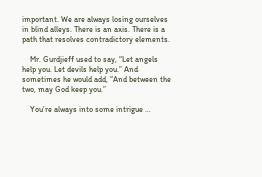important. We are always losing ourselves in blind alleys. There is an axis. There is a path that resolves contradictory elements.

    Mr. Gurdjieff used to say, “Let angels help you. Let devils help you.” And sometimes he would add, “And between the two, may God keep you.”

    You’re always into some intrigue …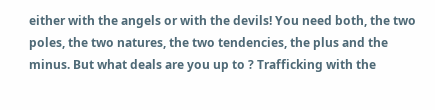either with the angels or with the devils! You need both, the two poles, the two natures, the two tendencies, the plus and the minus. But what deals are you up to ? Trafficking with the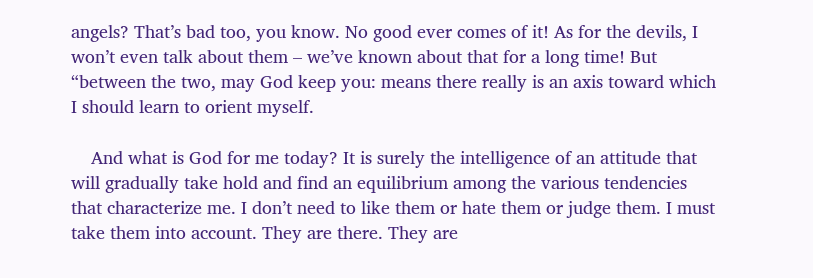angels? That’s bad too, you know. No good ever comes of it! As for the devils, I won’t even talk about them – we’ve known about that for a long time! But “between the two, may God keep you: means there really is an axis toward which I should learn to orient myself.

    And what is God for me today? It is surely the intelligence of an attitude that will gradually take hold and find an equilibrium among the various tendencies that characterize me. I don’t need to like them or hate them or judge them. I must take them into account. They are there. They are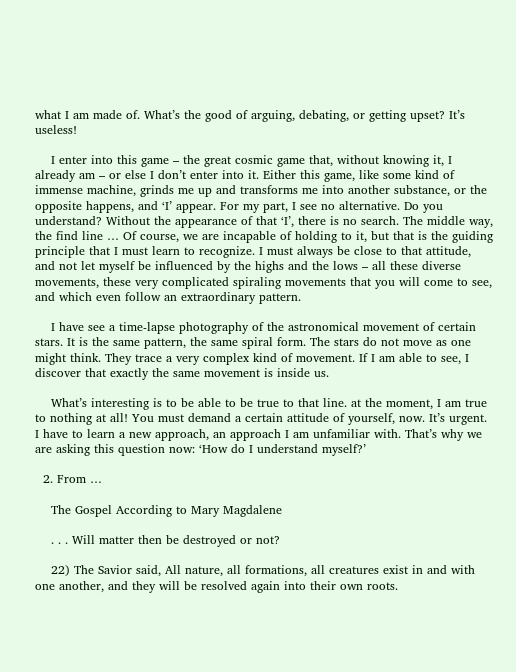what I am made of. What’s the good of arguing, debating, or getting upset? It’s useless!

    I enter into this game – the great cosmic game that, without knowing it, I already am – or else I don’t enter into it. Either this game, like some kind of immense machine, grinds me up and transforms me into another substance, or the opposite happens, and ‘I’ appear. For my part, I see no alternative. Do you understand? Without the appearance of that ‘I’, there is no search. The middle way, the find line … Of course, we are incapable of holding to it, but that is the guiding principle that I must learn to recognize. I must always be close to that attitude, and not let myself be influenced by the highs and the lows – all these diverse movements, these very complicated spiraling movements that you will come to see, and which even follow an extraordinary pattern.

    I have see a time-lapse photography of the astronomical movement of certain stars. It is the same pattern, the same spiral form. The stars do not move as one might think. They trace a very complex kind of movement. If I am able to see, I discover that exactly the same movement is inside us.

    What’s interesting is to be able to be true to that line. at the moment, I am true to nothing at all! You must demand a certain attitude of yourself, now. It’s urgent. I have to learn a new approach, an approach I am unfamiliar with. That’s why we are asking this question now: ‘How do I understand myself?’

  2. From …

    The Gospel According to Mary Magdalene

    . . . Will matter then be destroyed or not?

    22) The Savior said, All nature, all formations, all creatures exist in and with one another, and they will be resolved again into their own roots.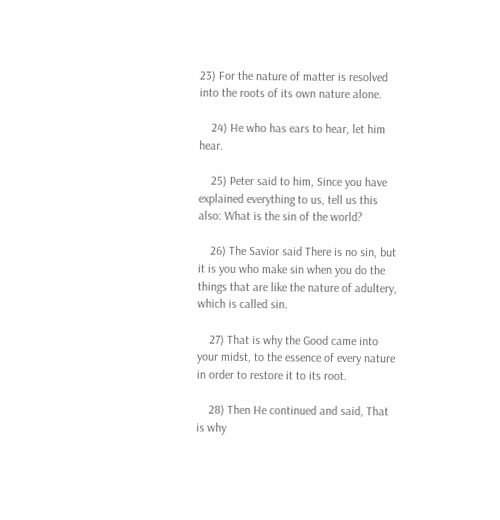23) For the nature of matter is resolved into the roots of its own nature alone.

    24) He who has ears to hear, let him hear.

    25) Peter said to him, Since you have explained everything to us, tell us this also: What is the sin of the world?

    26) The Savior said There is no sin, but it is you who make sin when you do the things that are like the nature of adultery, which is called sin.

    27) That is why the Good came into your midst, to the essence of every nature in order to restore it to its root.

    28) Then He continued and said, That is why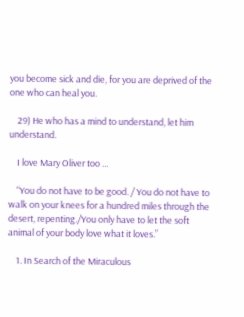you become sick and die, for you are deprived of the one who can heal you.

    29) He who has a mind to understand, let him understand.

    I love Mary Oliver too …

    “You do not have to be good. / You do not have to walk on your knees for a hundred miles through the desert, repenting./You only have to let the soft animal of your body love what it loves.”

    1. In Search of the Miraculous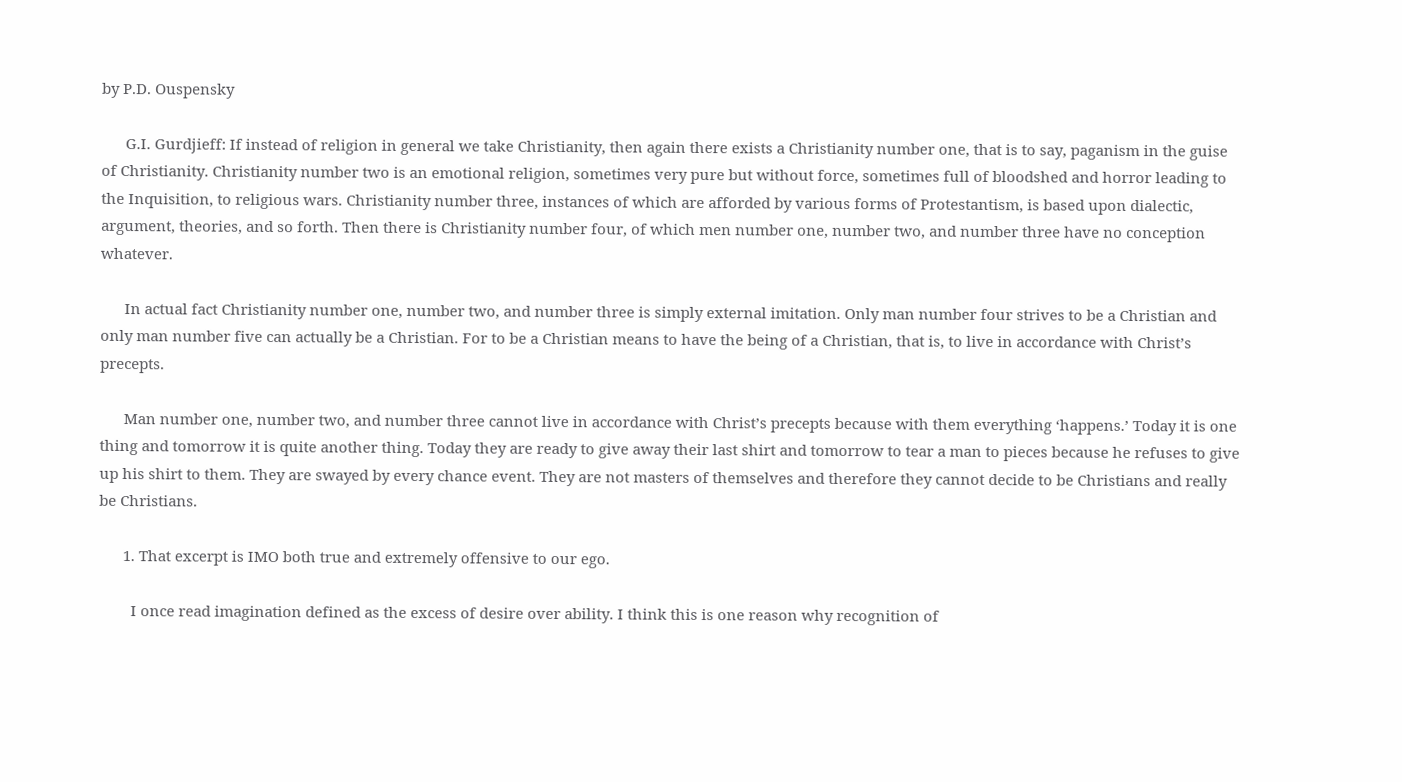by P.D. Ouspensky

      G.I. Gurdjieff: If instead of religion in general we take Christianity, then again there exists a Christianity number one, that is to say, paganism in the guise of Christianity. Christianity number two is an emotional religion, sometimes very pure but without force, sometimes full of bloodshed and horror leading to the Inquisition, to religious wars. Christianity number three, instances of which are afforded by various forms of Protestantism, is based upon dialectic, argument, theories, and so forth. Then there is Christianity number four, of which men number one, number two, and number three have no conception whatever.

      In actual fact Christianity number one, number two, and number three is simply external imitation. Only man number four strives to be a Christian and only man number five can actually be a Christian. For to be a Christian means to have the being of a Christian, that is, to live in accordance with Christ’s precepts.

      Man number one, number two, and number three cannot live in accordance with Christ’s precepts because with them everything ‘happens.’ Today it is one thing and tomorrow it is quite another thing. Today they are ready to give away their last shirt and tomorrow to tear a man to pieces because he refuses to give up his shirt to them. They are swayed by every chance event. They are not masters of themselves and therefore they cannot decide to be Christians and really be Christians.

      1. That excerpt is IMO both true and extremely offensive to our ego.

        I once read imagination defined as the excess of desire over ability. I think this is one reason why recognition of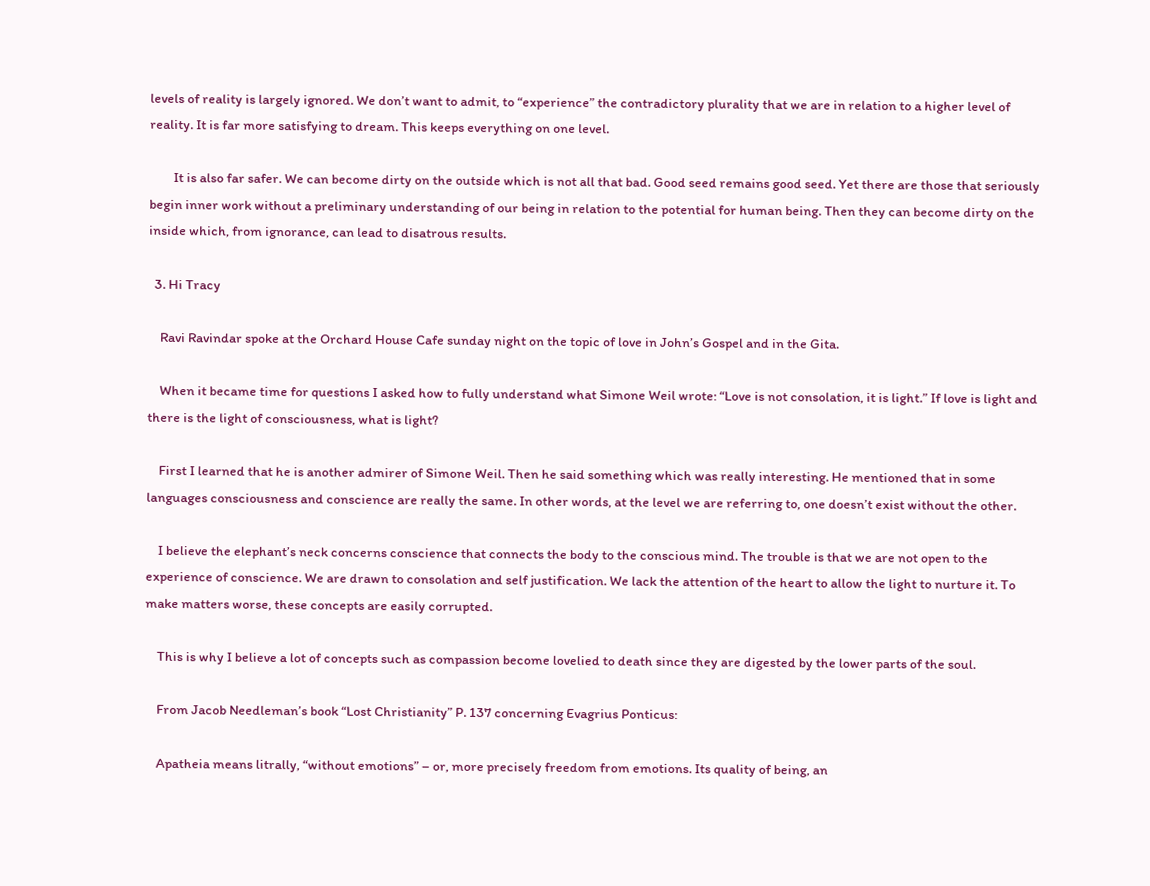levels of reality is largely ignored. We don’t want to admit, to “experience” the contradictory plurality that we are in relation to a higher level of reality. It is far more satisfying to dream. This keeps everything on one level.

        It is also far safer. We can become dirty on the outside which is not all that bad. Good seed remains good seed. Yet there are those that seriously begin inner work without a preliminary understanding of our being in relation to the potential for human being. Then they can become dirty on the inside which, from ignorance, can lead to disatrous results.

  3. Hi Tracy

    Ravi Ravindar spoke at the Orchard House Cafe sunday night on the topic of love in John’s Gospel and in the Gita.

    When it became time for questions I asked how to fully understand what Simone Weil wrote: “Love is not consolation, it is light.” If love is light and there is the light of consciousness, what is light?

    First I learned that he is another admirer of Simone Weil. Then he said something which was really interesting. He mentioned that in some languages consciousness and conscience are really the same. In other words, at the level we are referring to, one doesn’t exist without the other.

    I believe the elephant’s neck concerns conscience that connects the body to the conscious mind. The trouble is that we are not open to the experience of conscience. We are drawn to consolation and self justification. We lack the attention of the heart to allow the light to nurture it. To make matters worse, these concepts are easily corrupted.

    This is why I believe a lot of concepts such as compassion become lovelied to death since they are digested by the lower parts of the soul.

    From Jacob Needleman’s book “Lost Christianity” P. 137 concerning Evagrius Ponticus:

    Apatheia means litrally, “without emotions” – or, more precisely freedom from emotions. Its quality of being, an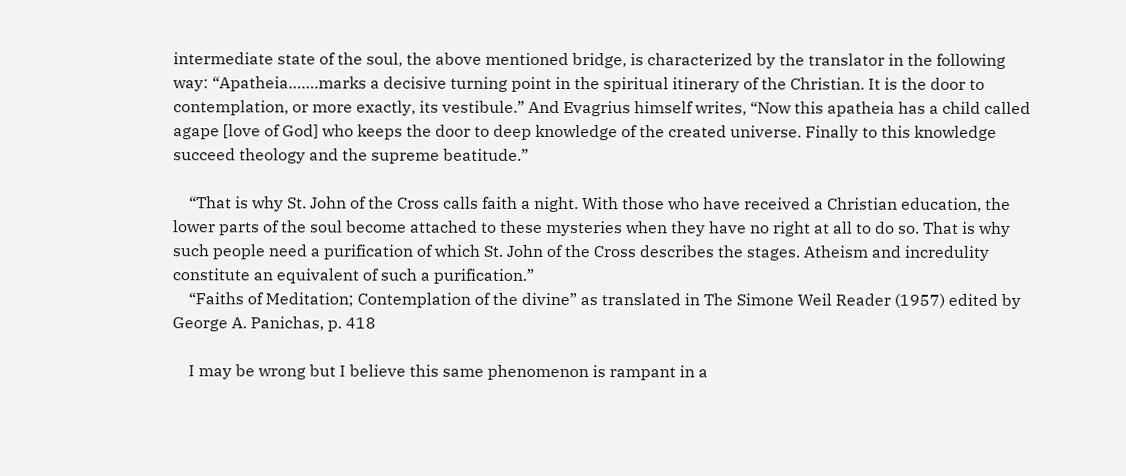intermediate state of the soul, the above mentioned bridge, is characterized by the translator in the following way: “Apatheia…….marks a decisive turning point in the spiritual itinerary of the Christian. It is the door to contemplation, or more exactly, its vestibule.” And Evagrius himself writes, “Now this apatheia has a child called agape [love of God] who keeps the door to deep knowledge of the created universe. Finally to this knowledge succeed theology and the supreme beatitude.”

    “That is why St. John of the Cross calls faith a night. With those who have received a Christian education, the lower parts of the soul become attached to these mysteries when they have no right at all to do so. That is why such people need a purification of which St. John of the Cross describes the stages. Atheism and incredulity constitute an equivalent of such a purification.”
    “Faiths of Meditation; Contemplation of the divine” as translated in The Simone Weil Reader (1957) edited by George A. Panichas, p. 418

    I may be wrong but I believe this same phenomenon is rampant in a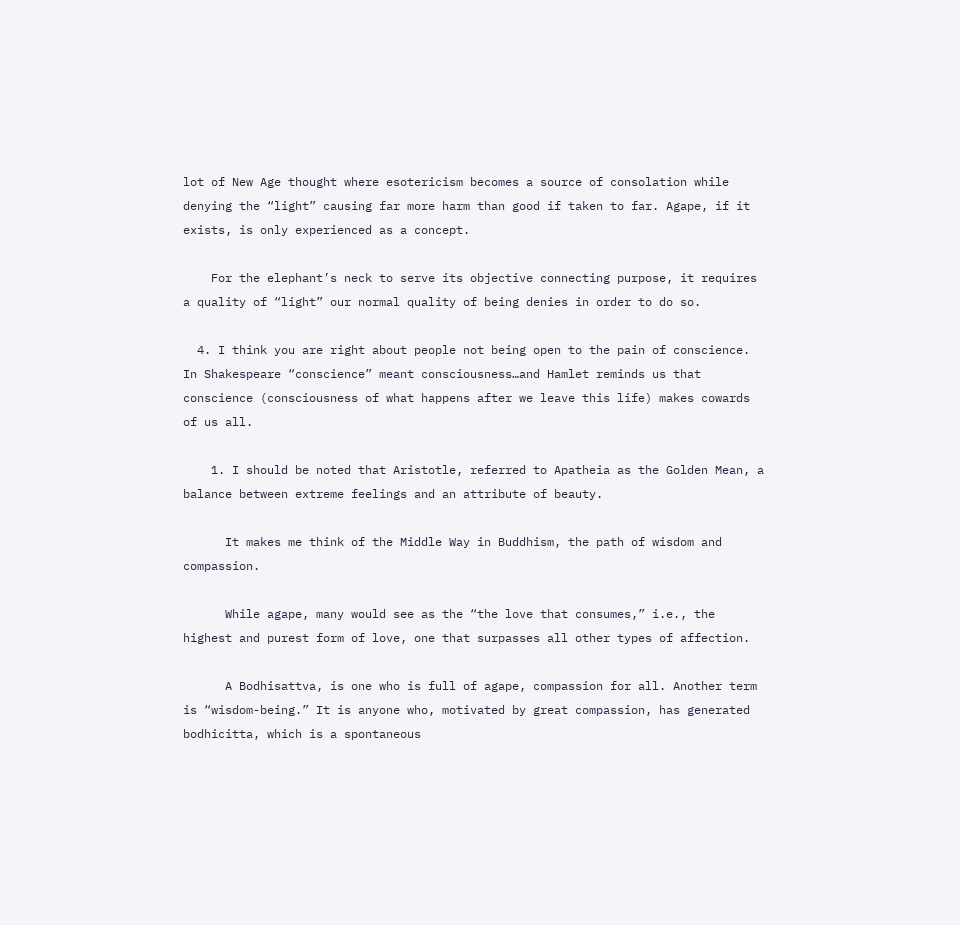lot of New Age thought where esotericism becomes a source of consolation while denying the “light” causing far more harm than good if taken to far. Agape, if it exists, is only experienced as a concept.

    For the elephant’s neck to serve its objective connecting purpose, it requires a quality of “light” our normal quality of being denies in order to do so.

  4. I think you are right about people not being open to the pain of conscience. In Shakespeare “conscience” meant consciousness…and Hamlet reminds us that conscience (consciousness of what happens after we leave this life) makes cowards of us all.

    1. I should be noted that Aristotle, referred to Apatheia as the Golden Mean, a balance between extreme feelings and an attribute of beauty.

      It makes me think of the Middle Way in Buddhism, the path of wisdom and compassion.

      While agape, many would see as the “the love that consumes,” i.e., the highest and purest form of love, one that surpasses all other types of affection.

      A Bodhisattva, is one who is full of agape, compassion for all. Another term is “wisdom-being.” It is anyone who, motivated by great compassion, has generated bodhicitta, which is a spontaneous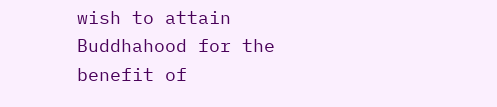wish to attain Buddhahood for the benefit of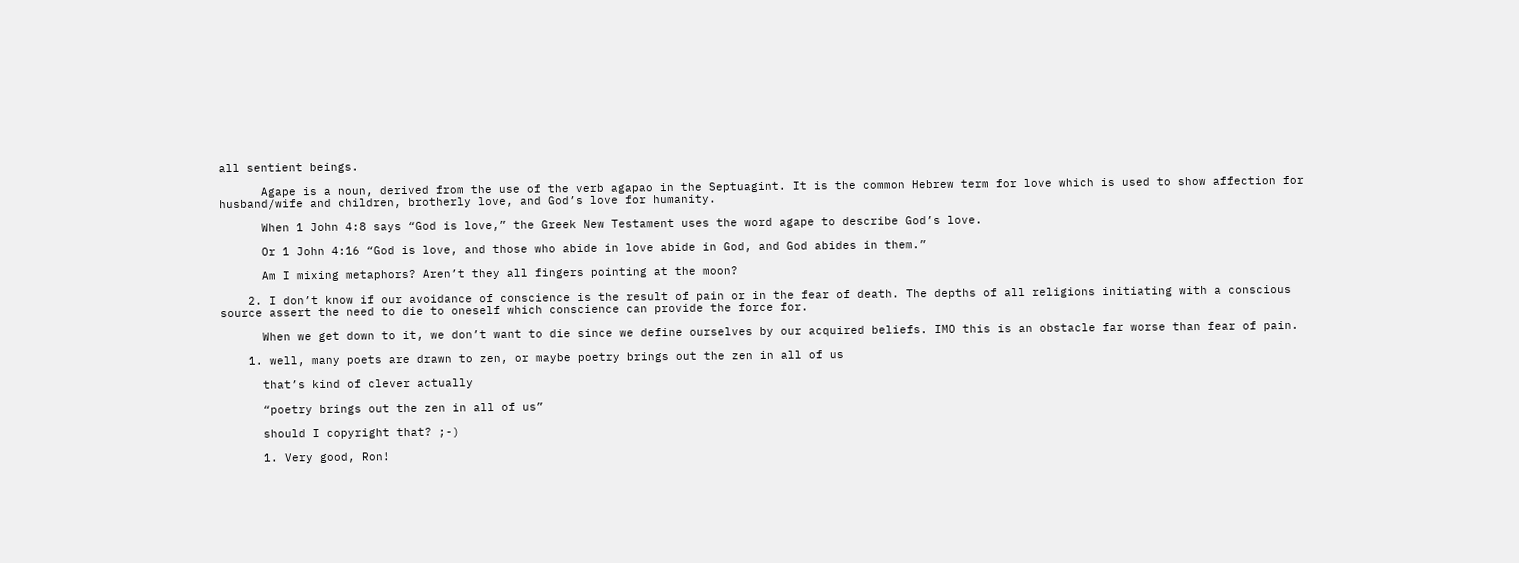all sentient beings.

      Agape is a noun, derived from the use of the verb agapao in the Septuagint. It is the common Hebrew term for love which is used to show affection for husband/wife and children, brotherly love, and God’s love for humanity.

      When 1 John 4:8 says “God is love,” the Greek New Testament uses the word agape to describe God’s love.

      Or 1 John 4:16 “God is love, and those who abide in love abide in God, and God abides in them.”

      Am I mixing metaphors? Aren’t they all fingers pointing at the moon?

    2. I don’t know if our avoidance of conscience is the result of pain or in the fear of death. The depths of all religions initiating with a conscious source assert the need to die to oneself which conscience can provide the force for.

      When we get down to it, we don’t want to die since we define ourselves by our acquired beliefs. IMO this is an obstacle far worse than fear of pain.

    1. well, many poets are drawn to zen, or maybe poetry brings out the zen in all of us

      that’s kind of clever actually

      “poetry brings out the zen in all of us”

      should I copyright that? ;-)

      1. Very good, Ron!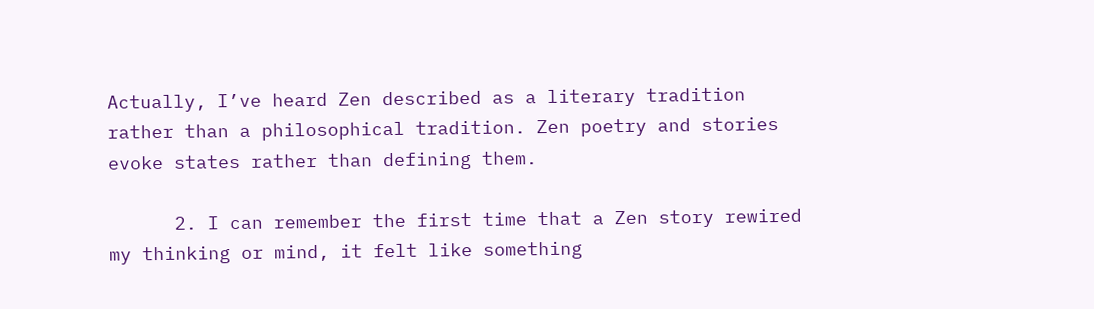Actually, I’ve heard Zen described as a literary tradition rather than a philosophical tradition. Zen poetry and stories evoke states rather than defining them.

      2. I can remember the first time that a Zen story rewired my thinking or mind, it felt like something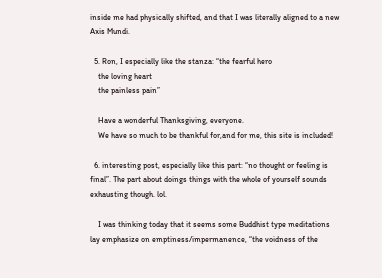inside me had physically shifted, and that I was literally aligned to a new Axis Mundi.

  5. Ron, I especially like the stanza: “the fearful hero
    the loving heart
    the painless pain”

    Have a wonderful Thanksgiving, everyone.
    We have so much to be thankful for,and for me, this site is included!

  6. interesting post, especially like this part: “no thought or feeling is final”. The part about doings things with the whole of yourself sounds exhausting though. lol.

    I was thinking today that it seems some Buddhist type meditations lay emphasize on emptiness/impermanence, “the voidness of the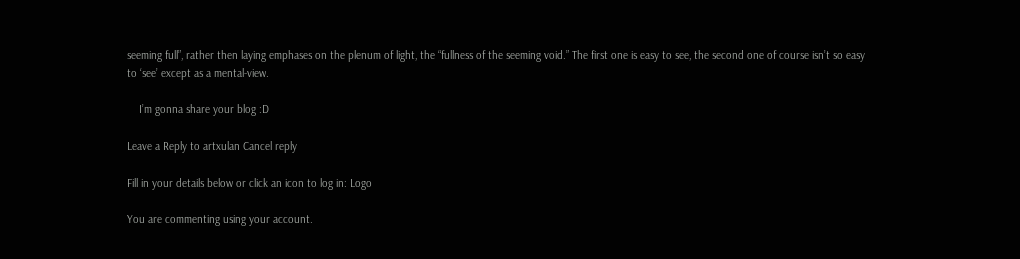seeming full”, rather then laying emphases on the plenum of light, the “fullness of the seeming void.” The first one is easy to see, the second one of course isn’t so easy to ‘see’ except as a mental-view.

    I’m gonna share your blog :D

Leave a Reply to artxulan Cancel reply

Fill in your details below or click an icon to log in: Logo

You are commenting using your account.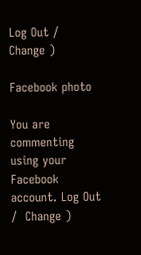Log Out /  Change )

Facebook photo

You are commenting using your Facebook account. Log Out /  Change )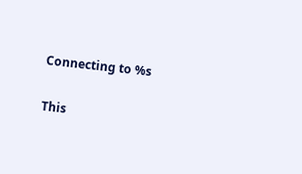Connecting to %s

This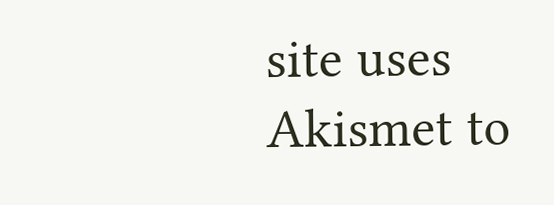site uses Akismet to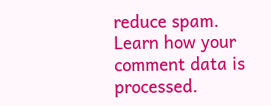reduce spam. Learn how your comment data is processed.